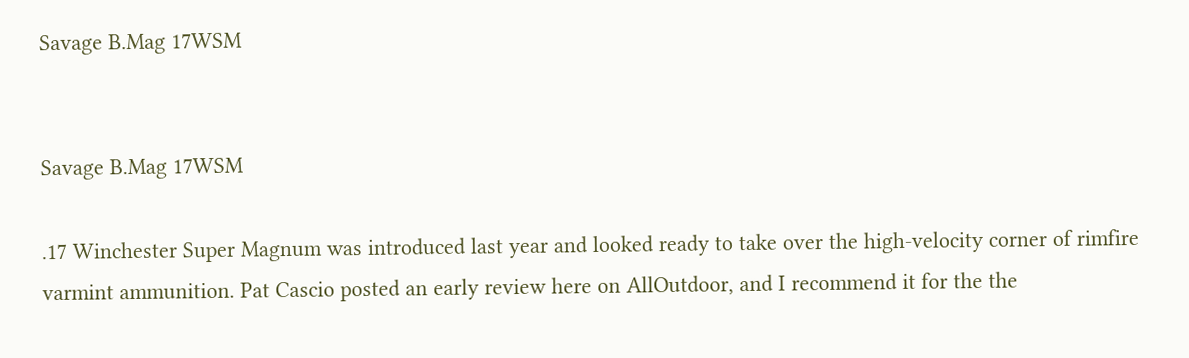Savage B.Mag 17WSM


Savage B.Mag 17WSM

.17 Winchester Super Magnum was introduced last year and looked ready to take over the high-velocity corner of rimfire varmint ammunition. Pat Cascio posted an early review here on AllOutdoor, and I recommend it for the the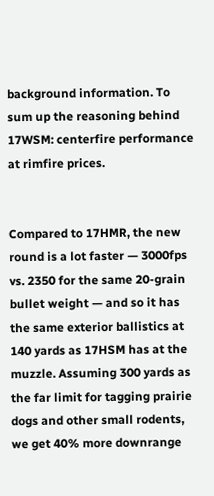background information. To sum up the reasoning behind 17WSM: centerfire performance at rimfire prices.


Compared to 17HMR, the new round is a lot faster — 3000fps vs. 2350 for the same 20-grain bullet weight — and so it has the same exterior ballistics at 140 yards as 17HSM has at the muzzle. Assuming 300 yards as the far limit for tagging prairie dogs and other small rodents, we get 40% more downrange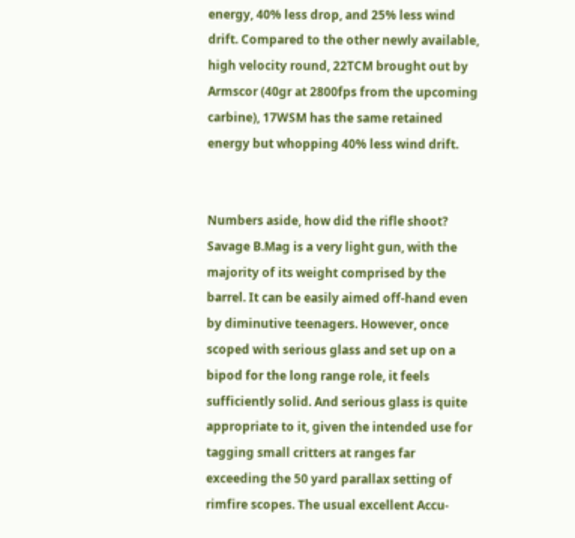energy, 40% less drop, and 25% less wind drift. Compared to the other newly available, high velocity round, 22TCM brought out by Armscor (40gr at 2800fps from the upcoming carbine), 17WSM has the same retained energy but whopping 40% less wind drift.


Numbers aside, how did the rifle shoot? Savage B.Mag is a very light gun, with the majority of its weight comprised by the barrel. It can be easily aimed off-hand even by diminutive teenagers. However, once scoped with serious glass and set up on a bipod for the long range role, it feels sufficiently solid. And serious glass is quite appropriate to it, given the intended use for tagging small critters at ranges far exceeding the 50 yard parallax setting of rimfire scopes. The usual excellent Accu-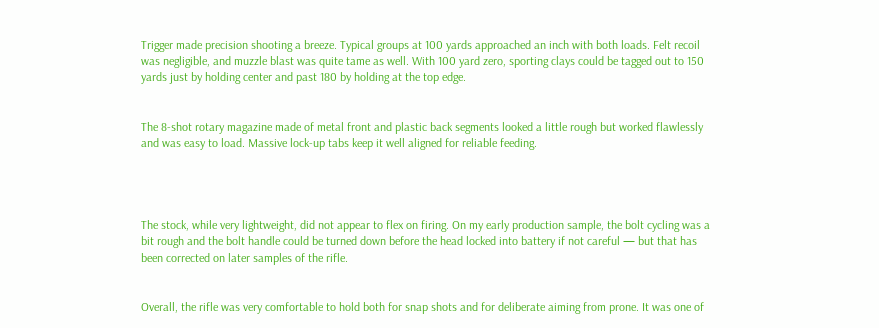Trigger made precision shooting a breeze. Typical groups at 100 yards approached an inch with both loads. Felt recoil was negligible, and muzzle blast was quite tame as well. With 100 yard zero, sporting clays could be tagged out to 150 yards just by holding center and past 180 by holding at the top edge.


The 8-shot rotary magazine made of metal front and plastic back segments looked a little rough but worked flawlessly and was easy to load. Massive lock-up tabs keep it well aligned for reliable feeding.




The stock, while very lightweight, did not appear to flex on firing. On my early production sample, the bolt cycling was a bit rough and the bolt handle could be turned down before the head locked into battery if not careful — but that has been corrected on later samples of the rifle.


Overall, the rifle was very comfortable to hold both for snap shots and for deliberate aiming from prone. It was one of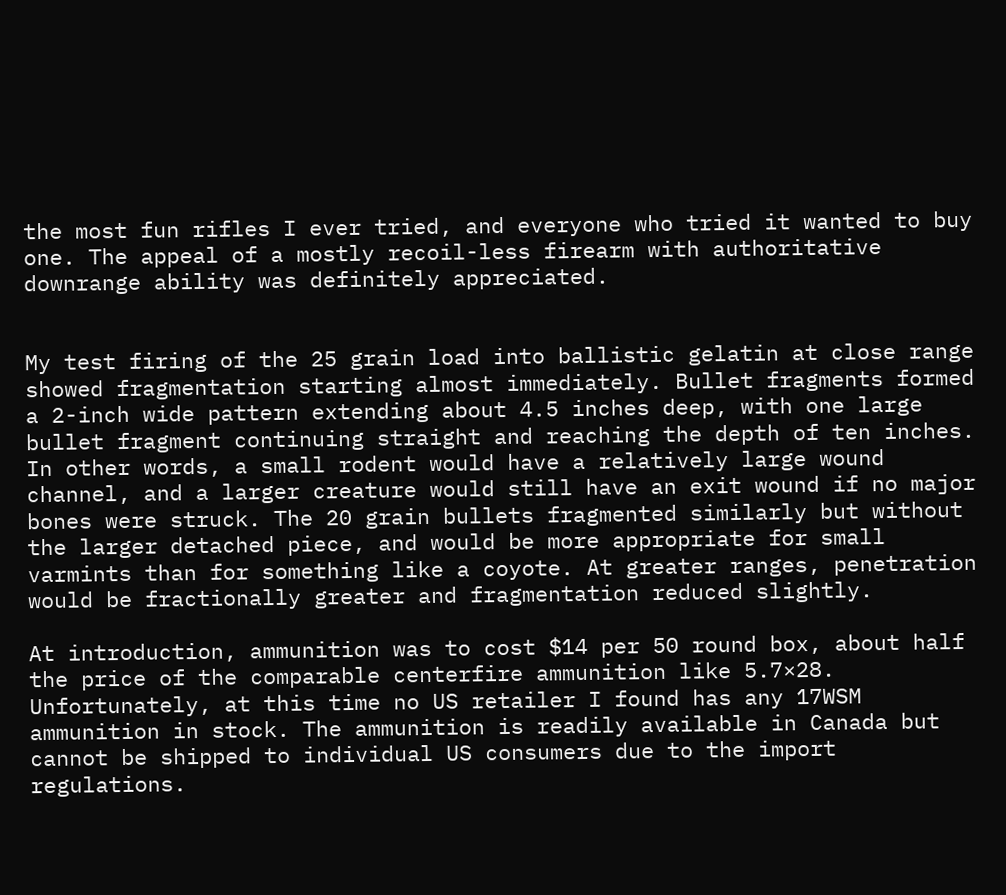the most fun rifles I ever tried, and everyone who tried it wanted to buy one. The appeal of a mostly recoil-less firearm with authoritative downrange ability was definitely appreciated.


My test firing of the 25 grain load into ballistic gelatin at close range showed fragmentation starting almost immediately. Bullet fragments formed a 2-inch wide pattern extending about 4.5 inches deep, with one large bullet fragment continuing straight and reaching the depth of ten inches. In other words, a small rodent would have a relatively large wound channel, and a larger creature would still have an exit wound if no major bones were struck. The 20 grain bullets fragmented similarly but without the larger detached piece, and would be more appropriate for small varmints than for something like a coyote. At greater ranges, penetration would be fractionally greater and fragmentation reduced slightly.

At introduction, ammunition was to cost $14 per 50 round box, about half the price of the comparable centerfire ammunition like 5.7×28. Unfortunately, at this time no US retailer I found has any 17WSM ammunition in stock. The ammunition is readily available in Canada but cannot be shipped to individual US consumers due to the import regulations.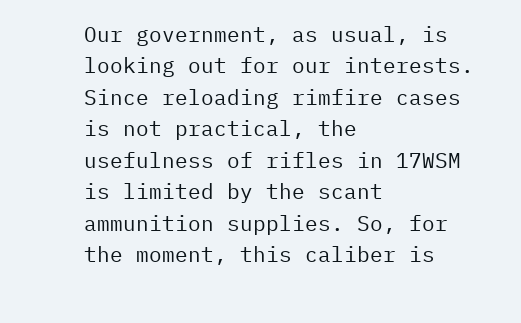Our government, as usual, is looking out for our interests. Since reloading rimfire cases is not practical, the usefulness of rifles in 17WSM is limited by the scant ammunition supplies. So, for the moment, this caliber is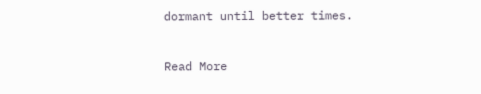dormant until better times.


Read More